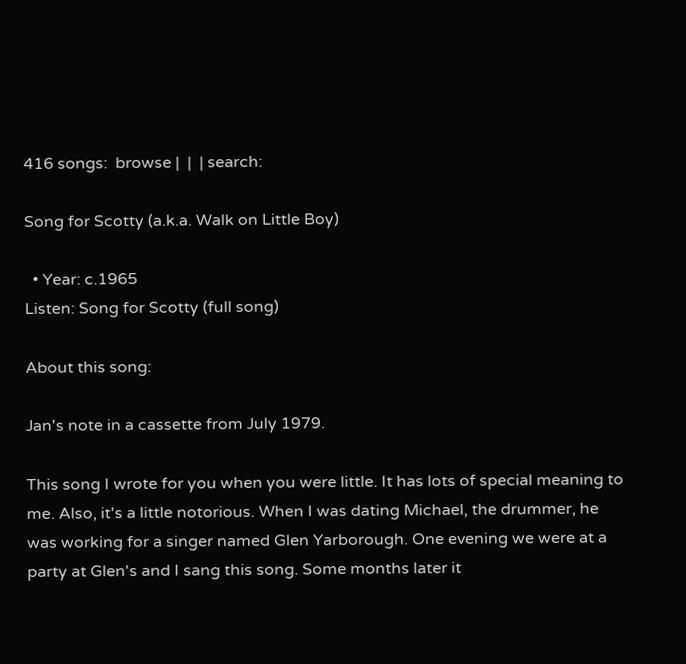416 songs:  browse |  |  | search:

Song for Scotty (a.k.a. Walk on Little Boy)

  • Year: c.1965
Listen: Song for Scotty (full song)

About this song:

Jan's note in a cassette from July 1979.

This song I wrote for you when you were little. It has lots of special meaning to me. Also, it's a little notorious. When I was dating Michael, the drummer, he was working for a singer named Glen Yarborough. One evening we were at a party at Glen's and I sang this song. Some months later it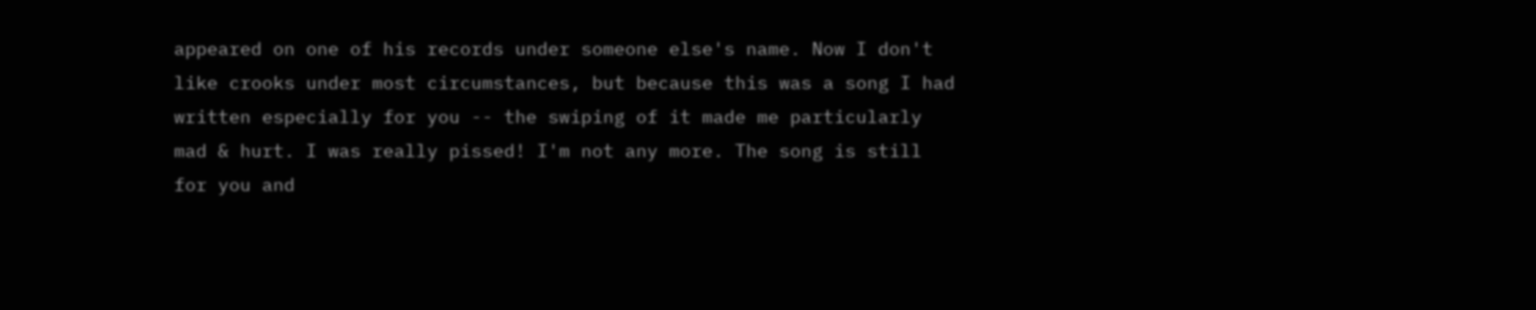appeared on one of his records under someone else's name. Now I don't like crooks under most circumstances, but because this was a song I had written especially for you -- the swiping of it made me particularly mad & hurt. I was really pissed! I'm not any more. The song is still for you and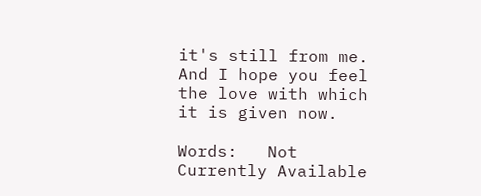it's still from me. And I hope you feel the love with which it is given now.

Words:   Not Currently Available